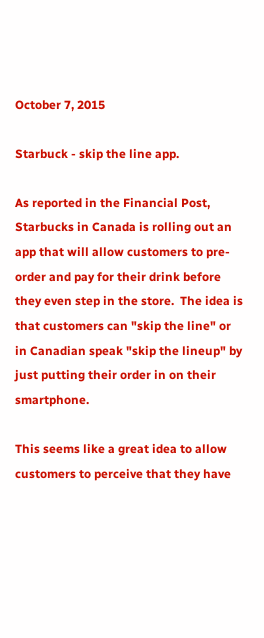October 7, 2015

Starbuck - skip the line app.

As reported in the Financial Post, Starbucks in Canada is rolling out an app that will allow customers to pre-order and pay for their drink before they even step in the store.  The idea is that customers can "skip the line" or in Canadian speak "skip the lineup" by just putting their order in on their smartphone.

This seems like a great idea to allow customers to perceive that they have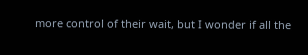more control of their wait, but I wonder if all the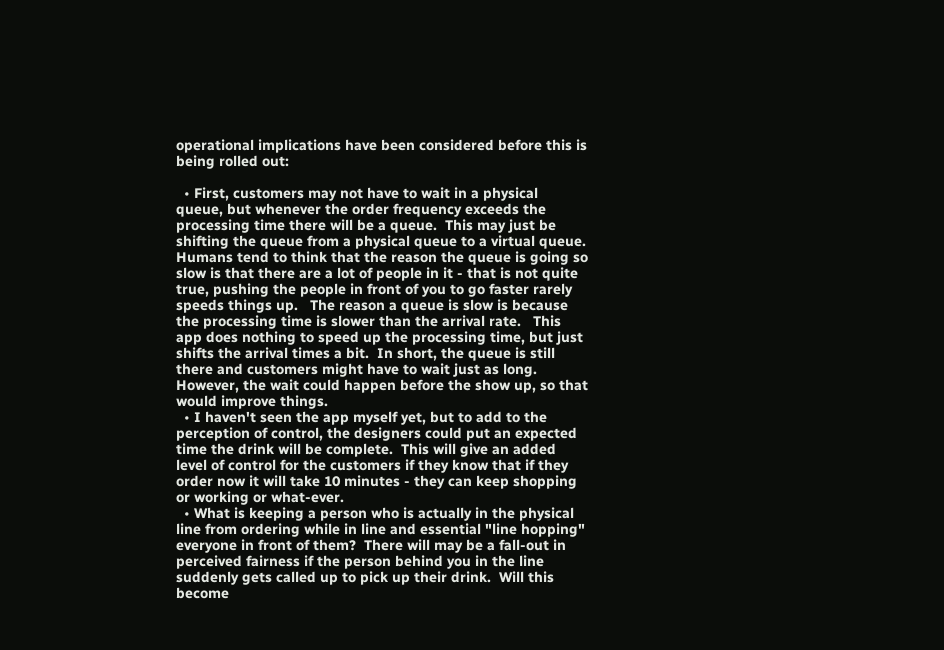operational implications have been considered before this is being rolled out:

  • First, customers may not have to wait in a physical queue, but whenever the order frequency exceeds the processing time there will be a queue.  This may just be shifting the queue from a physical queue to a virtual queue.  Humans tend to think that the reason the queue is going so slow is that there are a lot of people in it - that is not quite true, pushing the people in front of you to go faster rarely speeds things up.   The reason a queue is slow is because the processing time is slower than the arrival rate.   This app does nothing to speed up the processing time, but just shifts the arrival times a bit.  In short, the queue is still there and customers might have to wait just as long.  However, the wait could happen before the show up, so that would improve things.
  • I haven't seen the app myself yet, but to add to the perception of control, the designers could put an expected time the drink will be complete.  This will give an added level of control for the customers if they know that if they order now it will take 10 minutes - they can keep shopping or working or what-ever.
  • What is keeping a person who is actually in the physical line from ordering while in line and essential "line hopping" everyone in front of them?  There will may be a fall-out in perceived fairness if the person behind you in the line suddenly gets called up to pick up their drink.  Will this become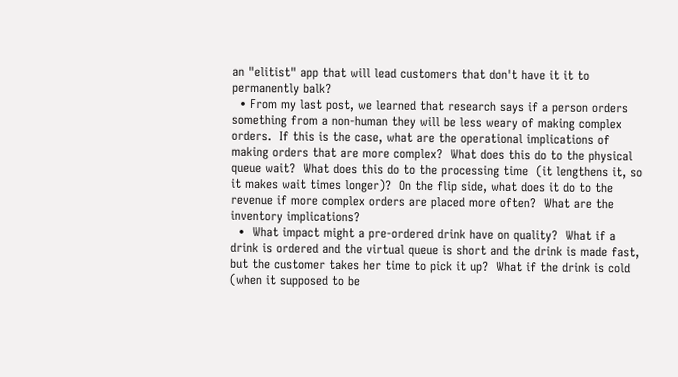an "elitist" app that will lead customers that don't have it it to permanently balk?
  • From my last post, we learned that research says if a person orders something from a non-human they will be less weary of making complex orders.  If this is the case, what are the operational implications of making orders that are more complex?  What does this do to the physical queue wait?  What does this do to the processing time  (it lengthens it, so it makes wait times longer)?  On the flip side, what does it do to the revenue if more complex orders are placed more often?  What are the inventory implications?
  •  What impact might a pre-ordered drink have on quality?  What if a drink is ordered and the virtual queue is short and the drink is made fast, but the customer takes her time to pick it up?  What if the drink is cold (when it supposed to be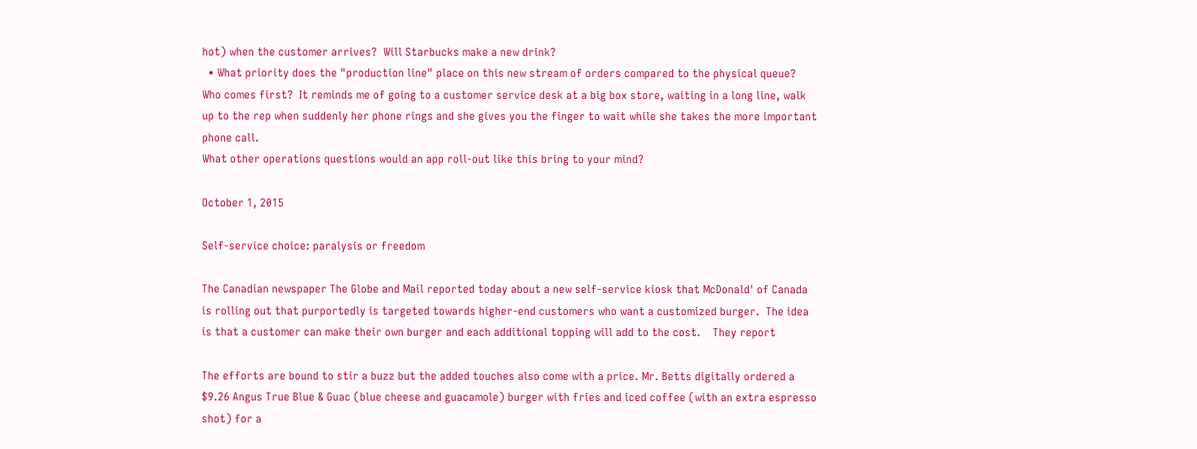hot) when the customer arrives?  Will Starbucks make a new drink?
  • What priority does the "production line" place on this new stream of orders compared to the physical queue?  Who comes first?  It reminds me of going to a customer service desk at a big box store, waiting in a long line, walk up to the rep when suddenly her phone rings and she gives you the finger to wait while she takes the more important phone call.
What other operations questions would an app roll-out like this bring to your mind?

October 1, 2015

Self-service choice: paralysis or freedom

The Canadian newspaper The Globe and Mail reported today about a new self-service kiosk that McDonald' of Canada is rolling out that purportedly is targeted towards higher-end customers who want a customized burger.  The idea is that a customer can make their own burger and each additional topping will add to the cost.    They report

The efforts are bound to stir a buzz but the added touches also come with a price. Mr. Betts digitally ordered a $9.26 Angus True Blue & Guac (blue cheese and guacamole) burger with fries and iced coffee (with an extra espresso shot) for a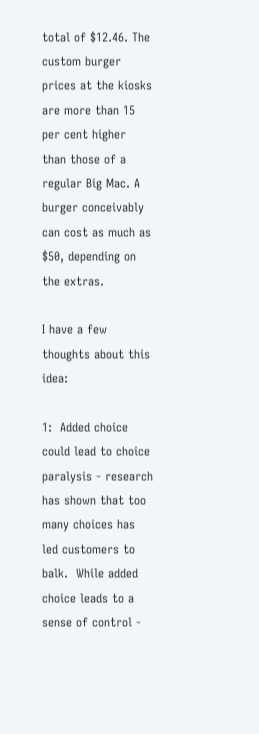total of $12.46. The custom burger prices at the kiosks are more than 15 per cent higher than those of a regular Big Mac. A burger conceivably can cost as much as $50, depending on the extras.

I have a few thoughts about this idea:

1:  Added choice could lead to choice paralysis - research has shown that too many choices has led customers to balk.  While added choice leads to a sense of control -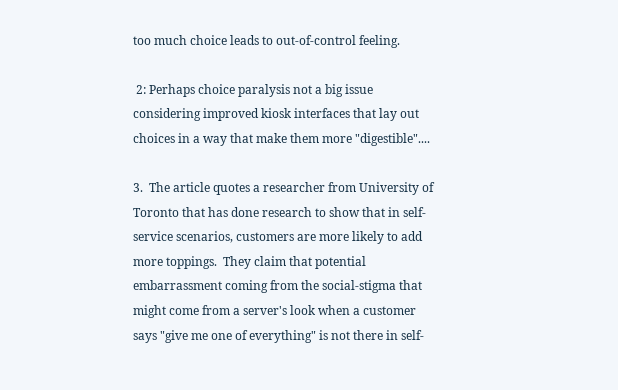too much choice leads to out-of-control feeling.

 2: Perhaps choice paralysis not a big issue considering improved kiosk interfaces that lay out choices in a way that make them more "digestible"....

3.  The article quotes a researcher from University of Toronto that has done research to show that in self-service scenarios, customers are more likely to add more toppings.  They claim that potential embarrassment coming from the social-stigma that might come from a server's look when a customer says "give me one of everything" is not there in self-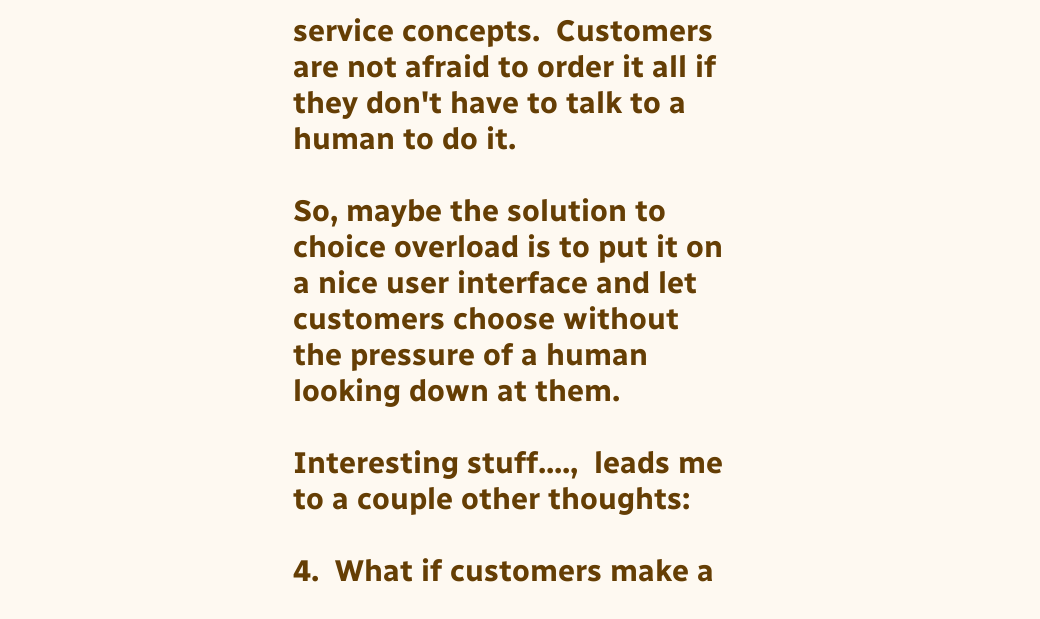service concepts.  Customers are not afraid to order it all if they don't have to talk to a human to do it.

So, maybe the solution to choice overload is to put it on a nice user interface and let customers choose without the pressure of a human looking down at them.

Interesting stuff....,  leads me to a couple other thoughts:

4.  What if customers make a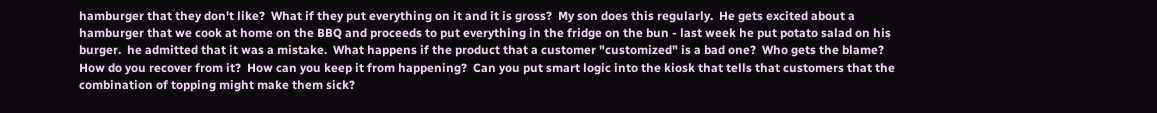hamburger that they don't like?  What if they put everything on it and it is gross?  My son does this regularly.  He gets excited about a hamburger that we cook at home on the BBQ and proceeds to put everything in the fridge on the bun - last week he put potato salad on his burger.  he admitted that it was a mistake.  What happens if the product that a customer "customized" is a bad one?  Who gets the blame?  How do you recover from it?  How can you keep it from happening?  Can you put smart logic into the kiosk that tells that customers that the combination of topping might make them sick?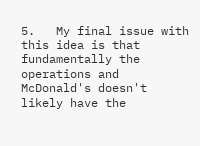5.   My final issue with this idea is that fundamentally the operations and McDonald's doesn't likely have the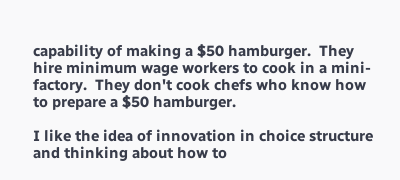capability of making a $50 hamburger.  They hire minimum wage workers to cook in a mini-factory.  They don't cook chefs who know how to prepare a $50 hamburger.

I like the idea of innovation in choice structure and thinking about how to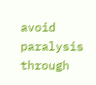avoid paralysis through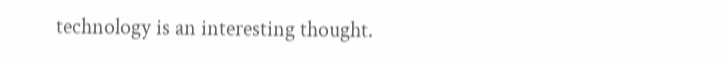technology is an interesting thought.